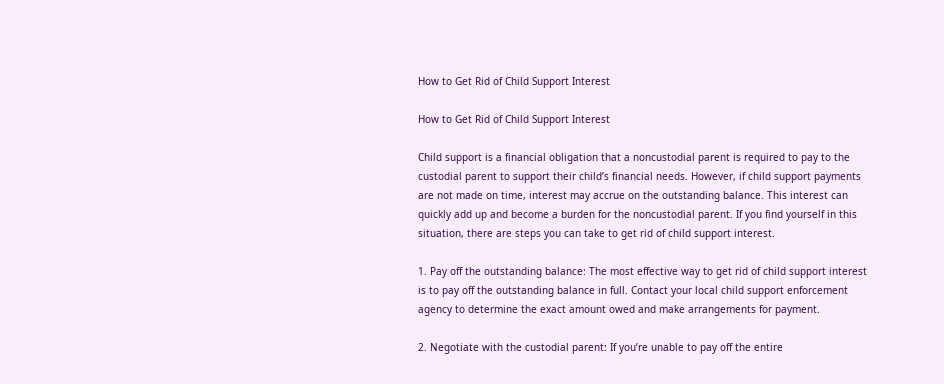How to Get Rid of Child Support Interest

How to Get Rid of Child Support Interest

Child support is a financial obligation that a noncustodial parent is required to pay to the custodial parent to support their child’s financial needs. However, if child support payments are not made on time, interest may accrue on the outstanding balance. This interest can quickly add up and become a burden for the noncustodial parent. If you find yourself in this situation, there are steps you can take to get rid of child support interest.

1. Pay off the outstanding balance: The most effective way to get rid of child support interest is to pay off the outstanding balance in full. Contact your local child support enforcement agency to determine the exact amount owed and make arrangements for payment.

2. Negotiate with the custodial parent: If you’re unable to pay off the entire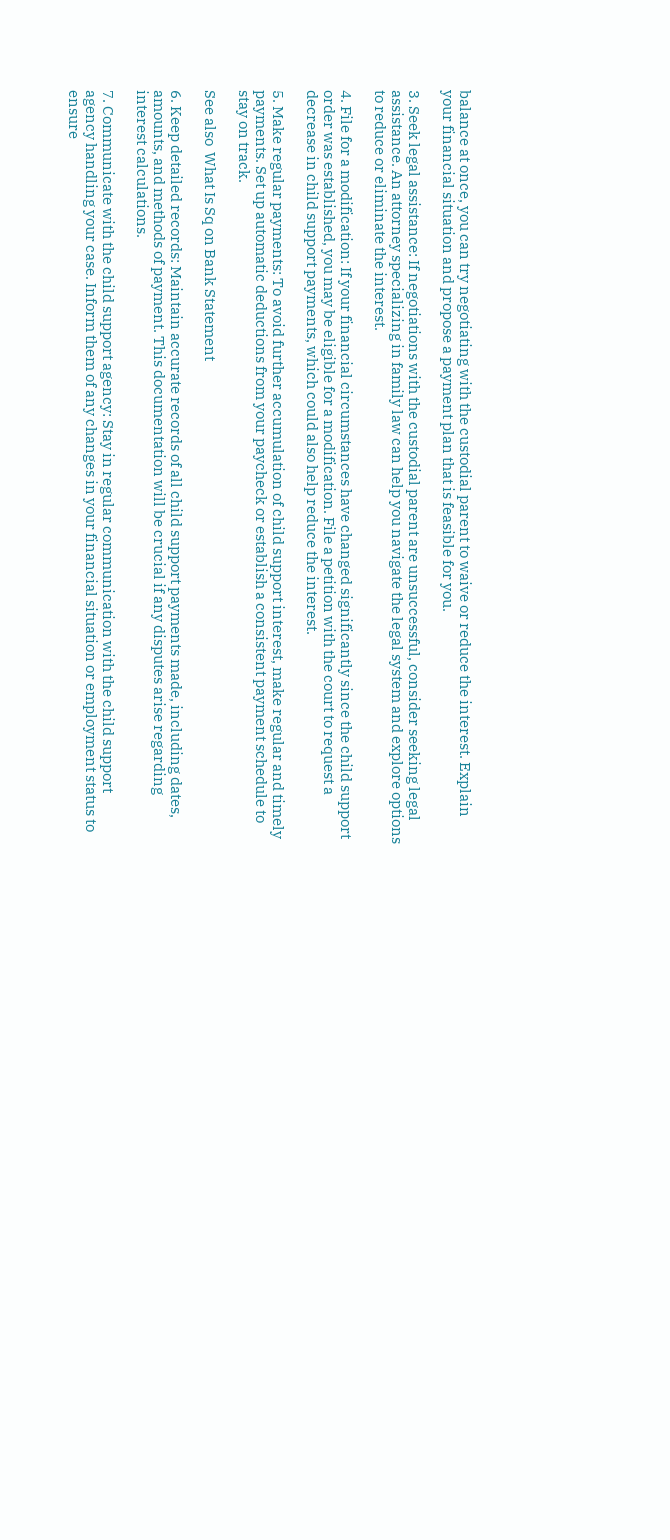balance at once, you can try negotiating with the custodial parent to waive or reduce the interest. Explain your financial situation and propose a payment plan that is feasible for you.

3. Seek legal assistance: If negotiations with the custodial parent are unsuccessful, consider seeking legal assistance. An attorney specializing in family law can help you navigate the legal system and explore options to reduce or eliminate the interest.

4. File for a modification: If your financial circumstances have changed significantly since the child support order was established, you may be eligible for a modification. File a petition with the court to request a decrease in child support payments, which could also help reduce the interest.

5. Make regular payments: To avoid further accumulation of child support interest, make regular and timely payments. Set up automatic deductions from your paycheck or establish a consistent payment schedule to stay on track.

See also  What Is Sq on Bank Statement

6. Keep detailed records: Maintain accurate records of all child support payments made, including dates, amounts, and methods of payment. This documentation will be crucial if any disputes arise regarding interest calculations.

7. Communicate with the child support agency: Stay in regular communication with the child support agency handling your case. Inform them of any changes in your financial situation or employment status to ensure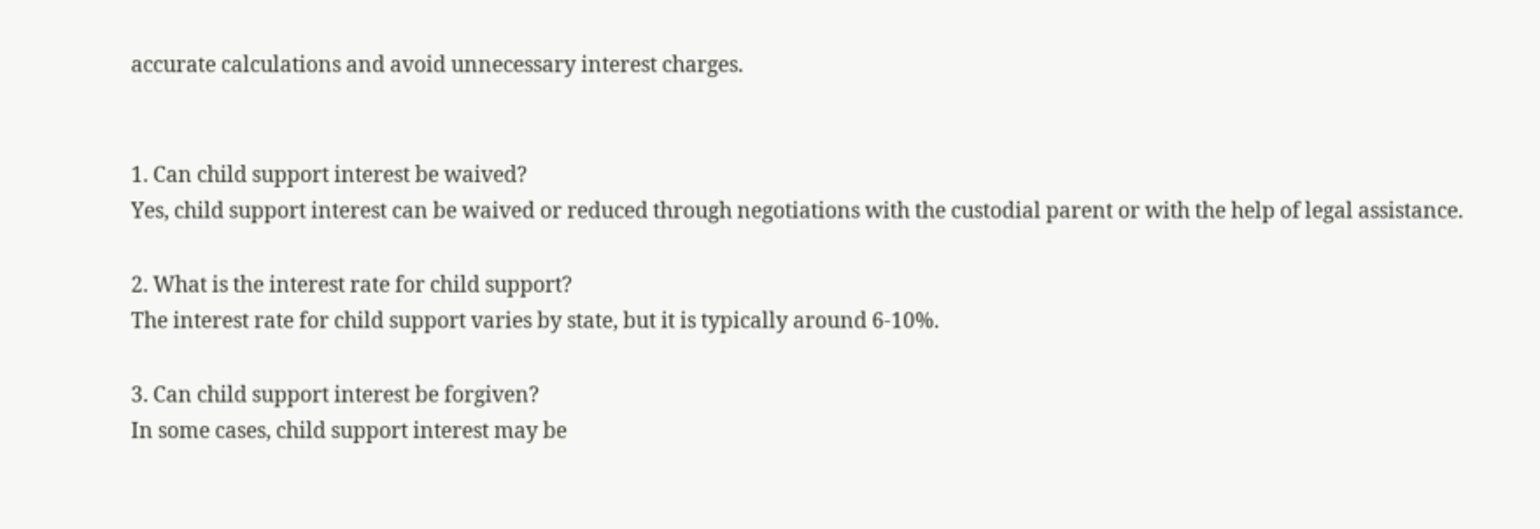accurate calculations and avoid unnecessary interest charges.


1. Can child support interest be waived?
Yes, child support interest can be waived or reduced through negotiations with the custodial parent or with the help of legal assistance.

2. What is the interest rate for child support?
The interest rate for child support varies by state, but it is typically around 6-10%.

3. Can child support interest be forgiven?
In some cases, child support interest may be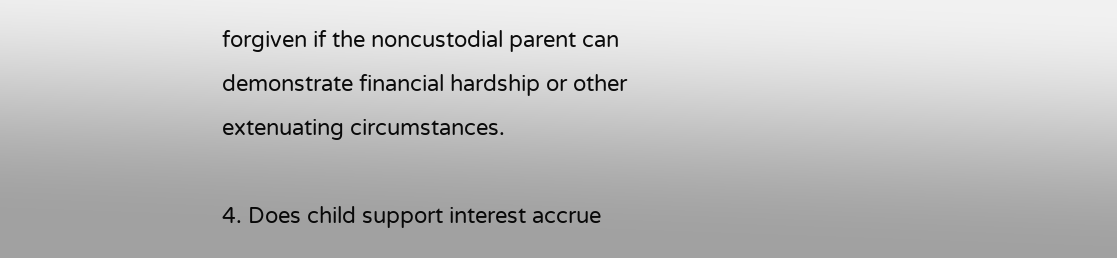forgiven if the noncustodial parent can demonstrate financial hardship or other extenuating circumstances.

4. Does child support interest accrue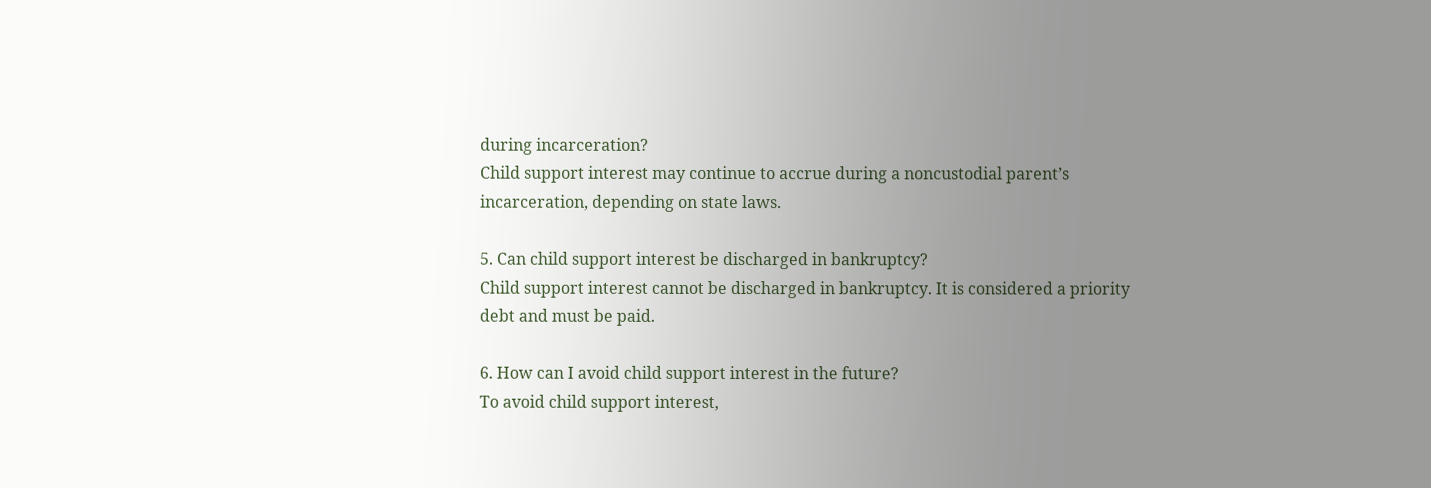during incarceration?
Child support interest may continue to accrue during a noncustodial parent’s incarceration, depending on state laws.

5. Can child support interest be discharged in bankruptcy?
Child support interest cannot be discharged in bankruptcy. It is considered a priority debt and must be paid.

6. How can I avoid child support interest in the future?
To avoid child support interest,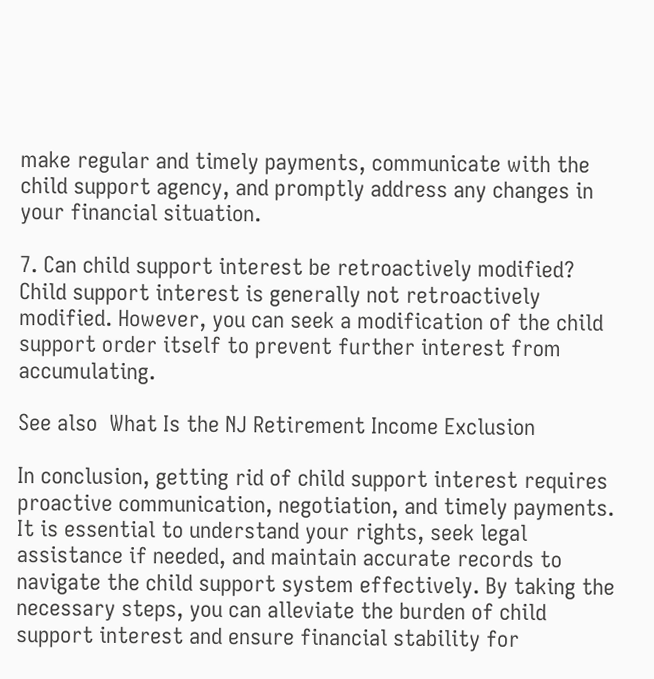make regular and timely payments, communicate with the child support agency, and promptly address any changes in your financial situation.

7. Can child support interest be retroactively modified?
Child support interest is generally not retroactively modified. However, you can seek a modification of the child support order itself to prevent further interest from accumulating.

See also  What Is the NJ Retirement Income Exclusion

In conclusion, getting rid of child support interest requires proactive communication, negotiation, and timely payments. It is essential to understand your rights, seek legal assistance if needed, and maintain accurate records to navigate the child support system effectively. By taking the necessary steps, you can alleviate the burden of child support interest and ensure financial stability for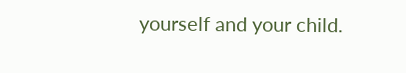yourself and your child.